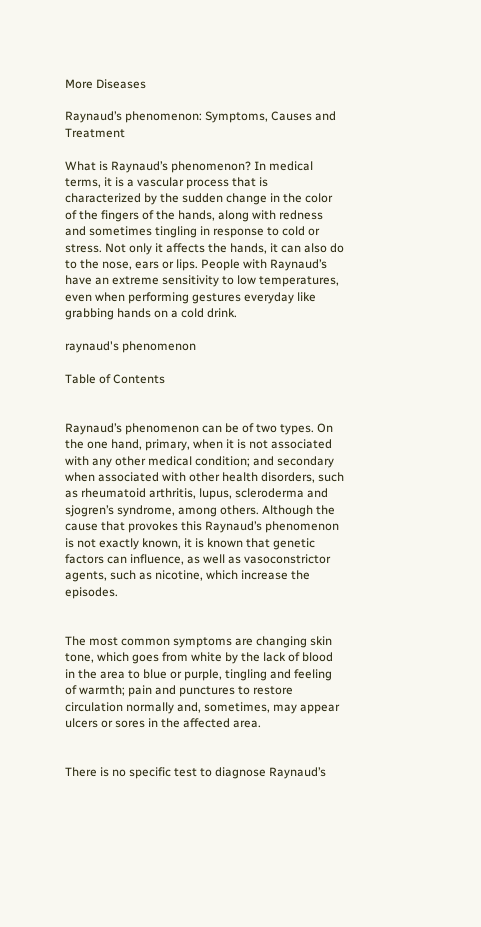More Diseases

Raynaud’s phenomenon: Symptoms, Causes and Treatment

What is Raynaud’s phenomenon? In medical terms, it is a vascular process that is characterized by the sudden change in the color of the fingers of the hands, along with redness and sometimes tingling in response to cold or stress. Not only it affects the hands, it can also do to the nose, ears or lips. People with Raynaud’s have an extreme sensitivity to low temperatures, even when performing gestures everyday like grabbing hands on a cold drink.

raynaud's phenomenon

Table of Contents


Raynaud’s phenomenon can be of two types. On the one hand, primary, when it is not associated with any other medical condition; and secondary when associated with other health disorders, such as rheumatoid arthritis, lupus, scleroderma and sjogren’s syndrome, among others. Although the cause that provokes this Raynaud’s phenomenon is not exactly known, it is known that genetic factors can influence, as well as vasoconstrictor agents, such as nicotine, which increase the episodes.


The most common symptoms are changing skin tone, which goes from white by the lack of blood in the area to blue or purple, tingling and feeling of warmth; pain and punctures to restore circulation normally and, sometimes, may appear ulcers or sores in the affected area.


There is no specific test to diagnose Raynaud’s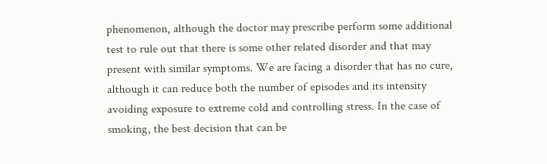phenomenon, although the doctor may prescribe perform some additional test to rule out that there is some other related disorder and that may present with similar symptoms. We are facing a disorder that has no cure, although it can reduce both the number of episodes and its intensity avoiding exposure to extreme cold and controlling stress. In the case of smoking, the best decision that can be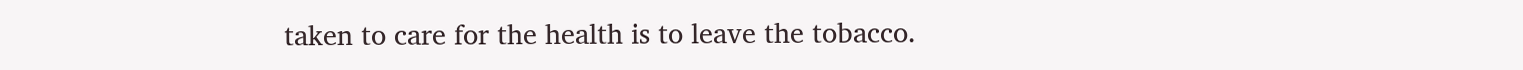taken to care for the health is to leave the tobacco.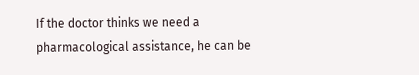If the doctor thinks we need a pharmacological assistance, he can be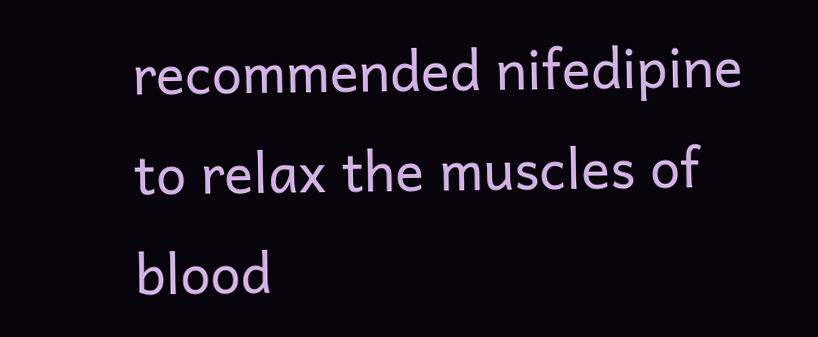recommended nifedipine to relax the muscles of blood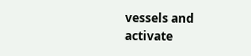vessels and activate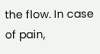the flow. In case of pain,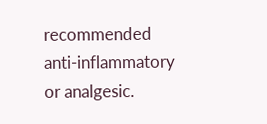recommended anti-inflammatory or analgesic.